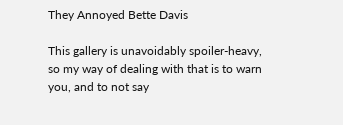They Annoyed Bette Davis

This gallery is unavoidably spoiler-heavy, so my way of dealing with that is to warn you, and to not say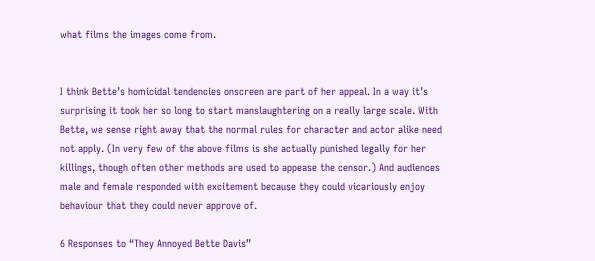what films the images come from.


I think Bette’s homicidal tendencies onscreen are part of her appeal. In a way it’s surprising it took her so long to start manslaughtering on a really large scale. With Bette, we sense right away that the normal rules for character and actor alike need not apply. (In very few of the above films is she actually punished legally for her killings, though often other methods are used to appease the censor.) And audiences male and female responded with excitement because they could vicariously enjoy behaviour that they could never approve of.

6 Responses to “They Annoyed Bette Davis”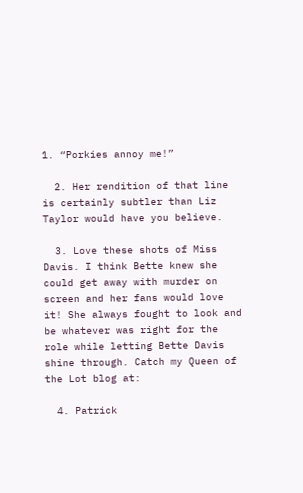1. “Porkies annoy me!”

  2. Her rendition of that line is certainly subtler than Liz Taylor would have you believe.

  3. Love these shots of Miss Davis. I think Bette knew she could get away with murder on screen and her fans would love it! She always fought to look and be whatever was right for the role while letting Bette Davis shine through. Catch my Queen of the Lot blog at:

  4. Patrick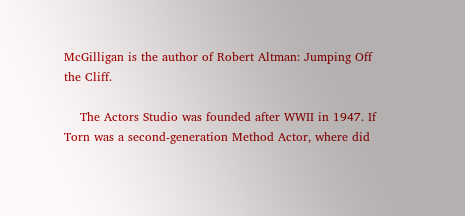McGilligan is the author of Robert Altman: Jumping Off the Cliff.

    The Actors Studio was founded after WWII in 1947. If Torn was a second-generation Method Actor, where did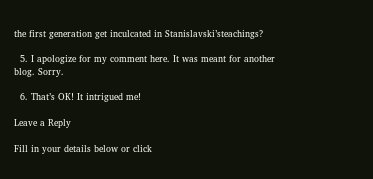the first generation get inculcated in Stanislavski’steachings?

  5. I apologize for my comment here. It was meant for another blog. Sorry.

  6. That’s OK! It intrigued me!

Leave a Reply

Fill in your details below or click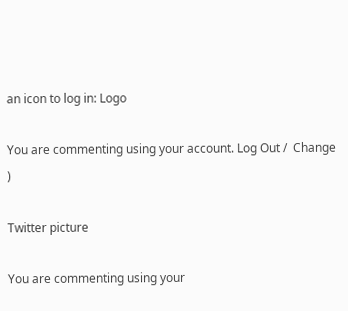an icon to log in: Logo

You are commenting using your account. Log Out /  Change )

Twitter picture

You are commenting using your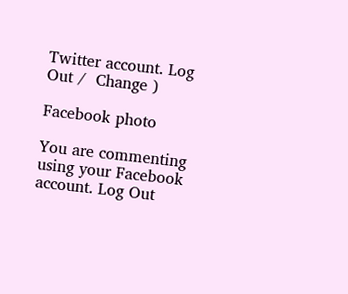Twitter account. Log Out /  Change )

Facebook photo

You are commenting using your Facebook account. Log Out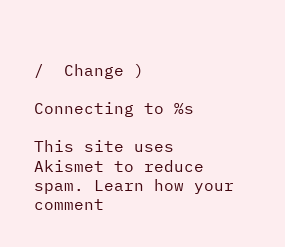/  Change )

Connecting to %s

This site uses Akismet to reduce spam. Learn how your comment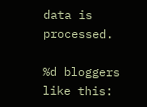data is processed.

%d bloggers like this: